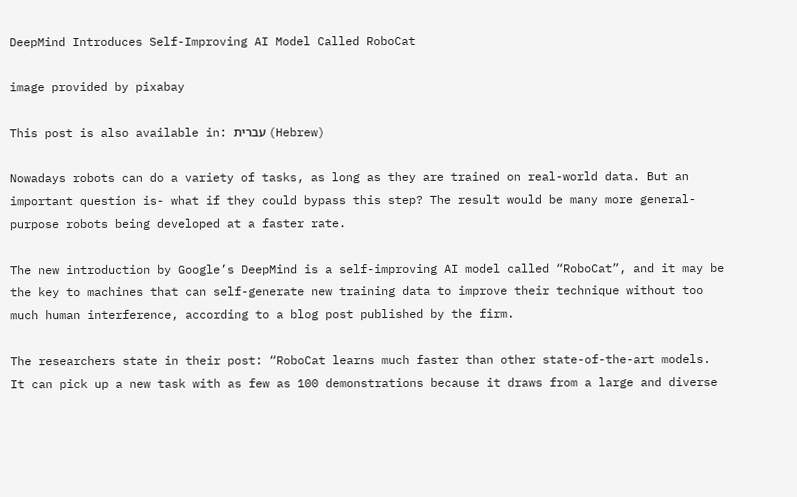DeepMind Introduces Self-Improving AI Model Called RoboCat

image provided by pixabay

This post is also available in: עברית (Hebrew)

Nowadays robots can do a variety of tasks, as long as they are trained on real-world data. But an important question is- what if they could bypass this step? The result would be many more general-purpose robots being developed at a faster rate.

The new introduction by Google’s DeepMind is a self-improving AI model called “RoboCat”, and it may be the key to machines that can self-generate new training data to improve their technique without too much human interference, according to a blog post published by the firm.

The researchers state in their post: “RoboCat learns much faster than other state-of-the-art models. It can pick up a new task with as few as 100 demonstrations because it draws from a large and diverse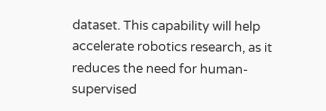dataset. This capability will help accelerate robotics research, as it reduces the need for human-supervised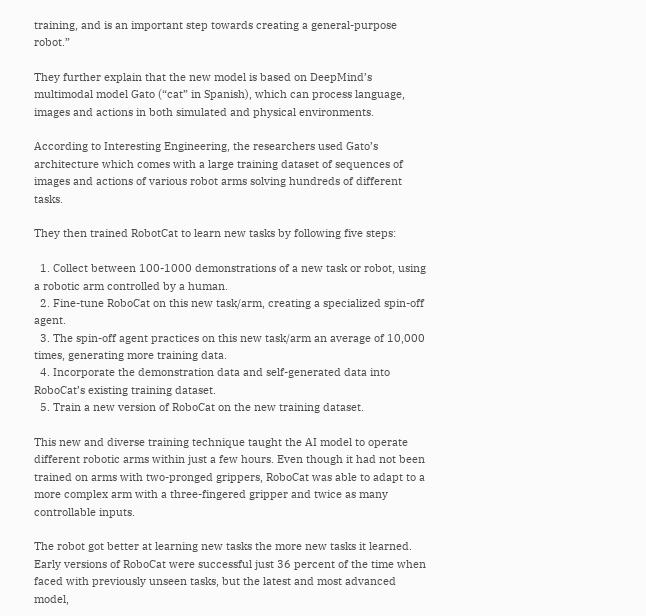training, and is an important step towards creating a general-purpose robot.”

They further explain that the new model is based on DeepMind’s multimodal model Gato (“cat” in Spanish), which can process language, images and actions in both simulated and physical environments.

According to Interesting Engineering, the researchers used Gato’s architecture which comes with a large training dataset of sequences of images and actions of various robot arms solving hundreds of different tasks.

They then trained RobotCat to learn new tasks by following five steps:

  1. Collect between 100-1000 demonstrations of a new task or robot, using a robotic arm controlled by a human.
  2. Fine-tune RoboCat on this new task/arm, creating a specialized spin-off agent.
  3. The spin-off agent practices on this new task/arm an average of 10,000 times, generating more training data.
  4. Incorporate the demonstration data and self-generated data into RoboCat’s existing training dataset.
  5. Train a new version of RoboCat on the new training dataset.

This new and diverse training technique taught the AI model to operate different robotic arms within just a few hours. Even though it had not been trained on arms with two-pronged grippers, RoboCat was able to adapt to a more complex arm with a three-fingered gripper and twice as many controllable inputs.

The robot got better at learning new tasks the more new tasks it learned. Early versions of RoboCat were successful just 36 percent of the time when faced with previously unseen tasks, but the latest and most advanced model,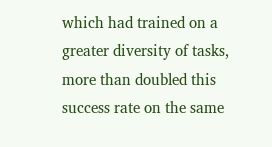which had trained on a greater diversity of tasks, more than doubled this success rate on the same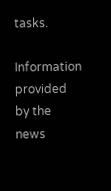tasks.

Information provided by the news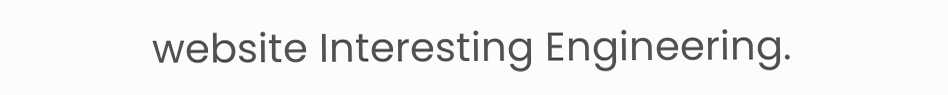website Interesting Engineering.